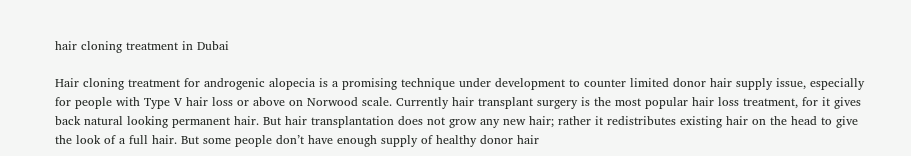hair cloning treatment in Dubai

Hair cloning treatment for androgenic alopecia is a promising technique under development to counter limited donor hair supply issue, especially for people with Type V hair loss or above on Norwood scale. Currently hair transplant surgery is the most popular hair loss treatment, for it gives back natural looking permanent hair. But hair transplantation does not grow any new hair; rather it redistributes existing hair on the head to give the look of a full hair. But some people don’t have enough supply of healthy donor hair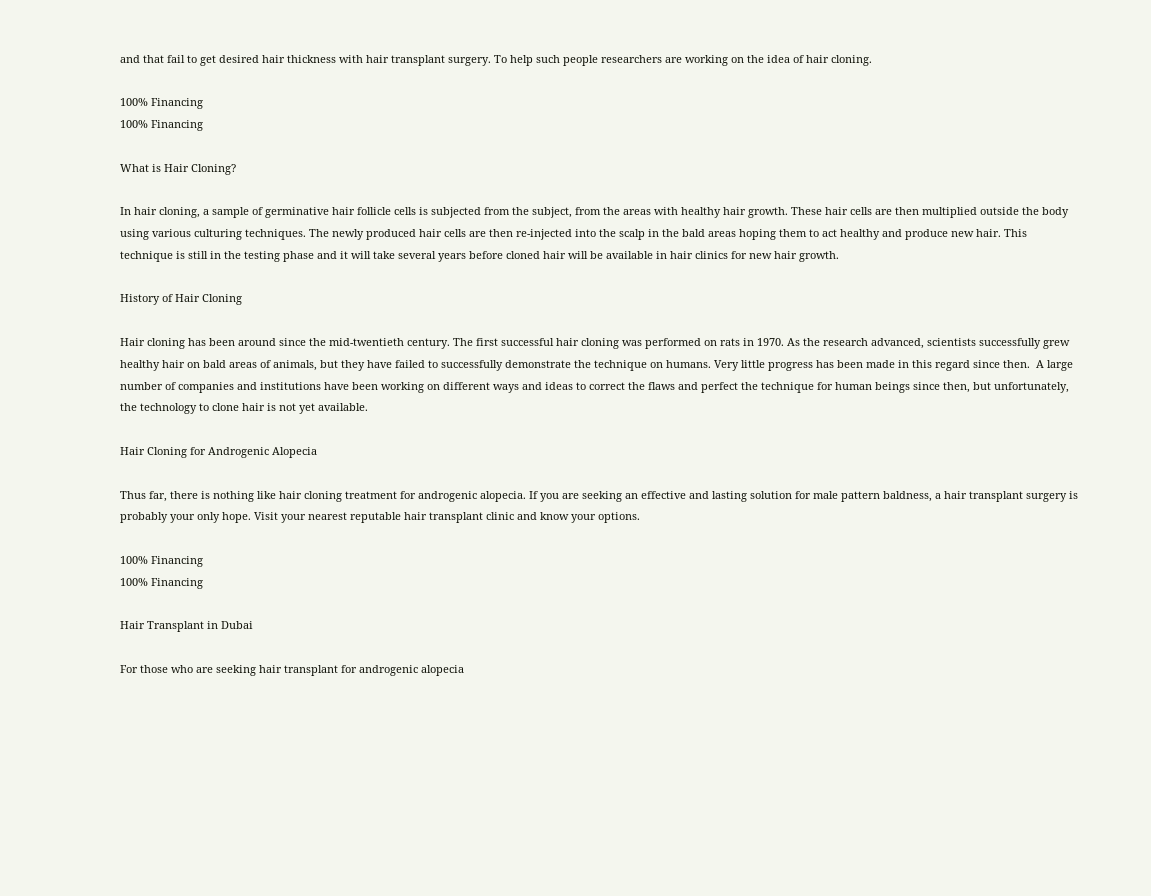and that fail to get desired hair thickness with hair transplant surgery. To help such people researchers are working on the idea of hair cloning.

100% Financing
100% Financing

What is Hair Cloning?

In hair cloning, a sample of germinative hair follicle cells is subjected from the subject, from the areas with healthy hair growth. These hair cells are then multiplied outside the body using various culturing techniques. The newly produced hair cells are then re-injected into the scalp in the bald areas hoping them to act healthy and produce new hair. This technique is still in the testing phase and it will take several years before cloned hair will be available in hair clinics for new hair growth.

History of Hair Cloning

Hair cloning has been around since the mid-twentieth century. The first successful hair cloning was performed on rats in 1970. As the research advanced, scientists successfully grew healthy hair on bald areas of animals, but they have failed to successfully demonstrate the technique on humans. Very little progress has been made in this regard since then.  A large number of companies and institutions have been working on different ways and ideas to correct the flaws and perfect the technique for human beings since then, but unfortunately, the technology to clone hair is not yet available.

Hair Cloning for Androgenic Alopecia

Thus far, there is nothing like hair cloning treatment for androgenic alopecia. If you are seeking an effective and lasting solution for male pattern baldness, a hair transplant surgery is probably your only hope. Visit your nearest reputable hair transplant clinic and know your options.

100% Financing
100% Financing

Hair Transplant in Dubai

For those who are seeking hair transplant for androgenic alopecia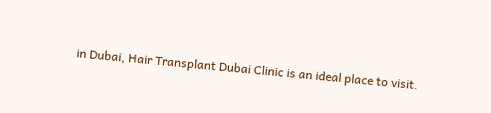in Dubai, Hair Transplant Dubai Clinic is an ideal place to visit.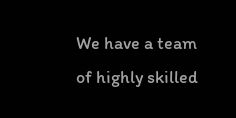We have a team of highly skilled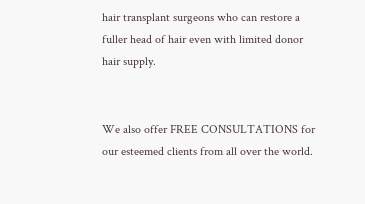hair transplant surgeons who can restore a fuller head of hair even with limited donor hair supply.


We also offer FREE CONSULTATIONS for our esteemed clients from all over the world.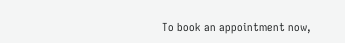To book an appointment now,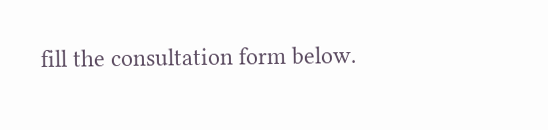fill the consultation form below.